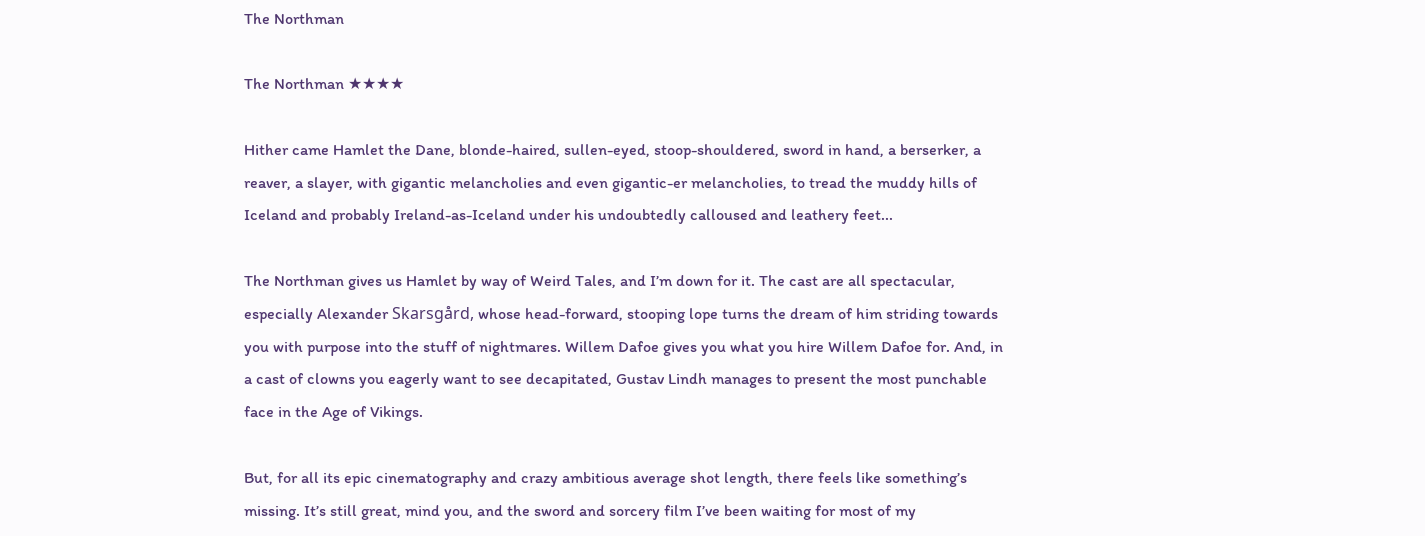The Northman

The Northman ★★★★

Hither came Hamlet the Dane, blonde-haired, sullen-eyed, stoop-shouldered, sword in hand, a berserker, a reaver, a slayer, with gigantic melancholies and even gigantic-er melancholies, to tread the muddy hills of Iceland and probably Ireland-as-Iceland under his undoubtedly calloused and leathery feet...

The Northman gives us Hamlet by way of Weird Tales, and I’m down for it. The cast are all spectacular, especially Alexander Skarsgård, whose head-forward, stooping lope turns the dream of him striding towards you with purpose into the stuff of nightmares. Willem Dafoe gives you what you hire Willem Dafoe for. And, in a cast of clowns you eagerly want to see decapitated, Gustav Lindh manages to present the most punchable face in the Age of Vikings.

But, for all its epic cinematography and crazy ambitious average shot length, there feels like something’s missing. It’s still great, mind you, and the sword and sorcery film I’ve been waiting for most of my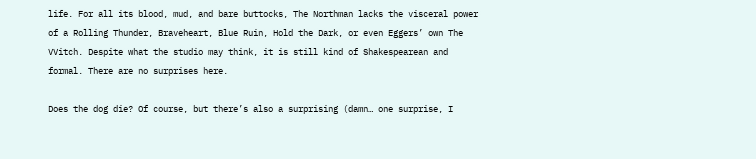life. For all its blood, mud, and bare buttocks, The Northman lacks the visceral power of a Rolling Thunder, Braveheart, Blue Ruin, Hold the Dark, or even Eggers’ own The VVitch. Despite what the studio may think, it is still kind of Shakespearean and formal. There are no surprises here.

Does the dog die? Of course, but there’s also a surprising (damn… one surprise, I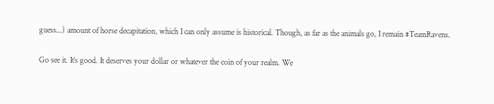guess...) amount of horse decapitation, which I can only assume is historical. Though, as far as the animals go, I remain #TeamRavens.

Go see it. It’s good. It deserves your dollar or whatever the coin of your realm. We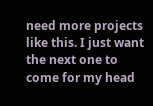need more projects like this. I just want the next one to come for my head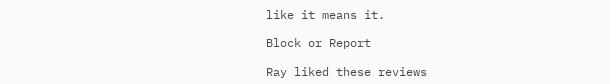like it means it.

Block or Report

Ray liked these reviews